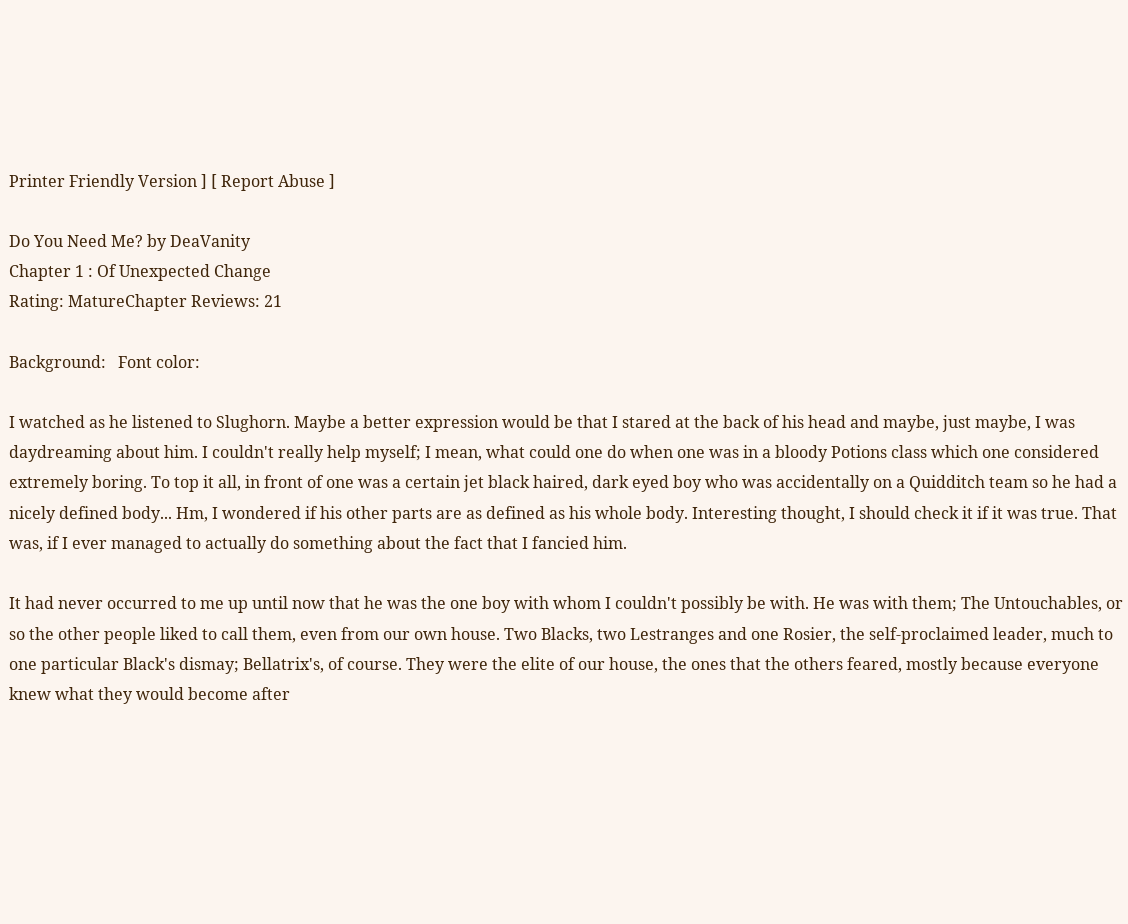Printer Friendly Version ] [ Report Abuse ]

Do You Need Me? by DeaVanity
Chapter 1 : Of Unexpected Change
Rating: MatureChapter Reviews: 21

Background:   Font color:

I watched as he listened to Slughorn. Maybe a better expression would be that I stared at the back of his head and maybe, just maybe, I was daydreaming about him. I couldn't really help myself; I mean, what could one do when one was in a bloody Potions class which one considered extremely boring. To top it all, in front of one was a certain jet black haired, dark eyed boy who was accidentally on a Quidditch team so he had a nicely defined body... Hm, I wondered if his other parts are as defined as his whole body. Interesting thought, I should check it if it was true. That was, if I ever managed to actually do something about the fact that I fancied him.

It had never occurred to me up until now that he was the one boy with whom I couldn't possibly be with. He was with them; The Untouchables, or so the other people liked to call them, even from our own house. Two Blacks, two Lestranges and one Rosier, the self-proclaimed leader, much to one particular Black's dismay; Bellatrix's, of course. They were the elite of our house, the ones that the others feared, mostly because everyone knew what they would become after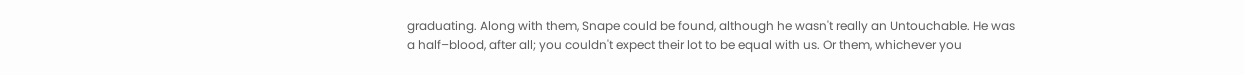graduating. Along with them, Snape could be found, although he wasn't really an Untouchable. He was a half–blood, after all; you couldn't expect their lot to be equal with us. Or them, whichever you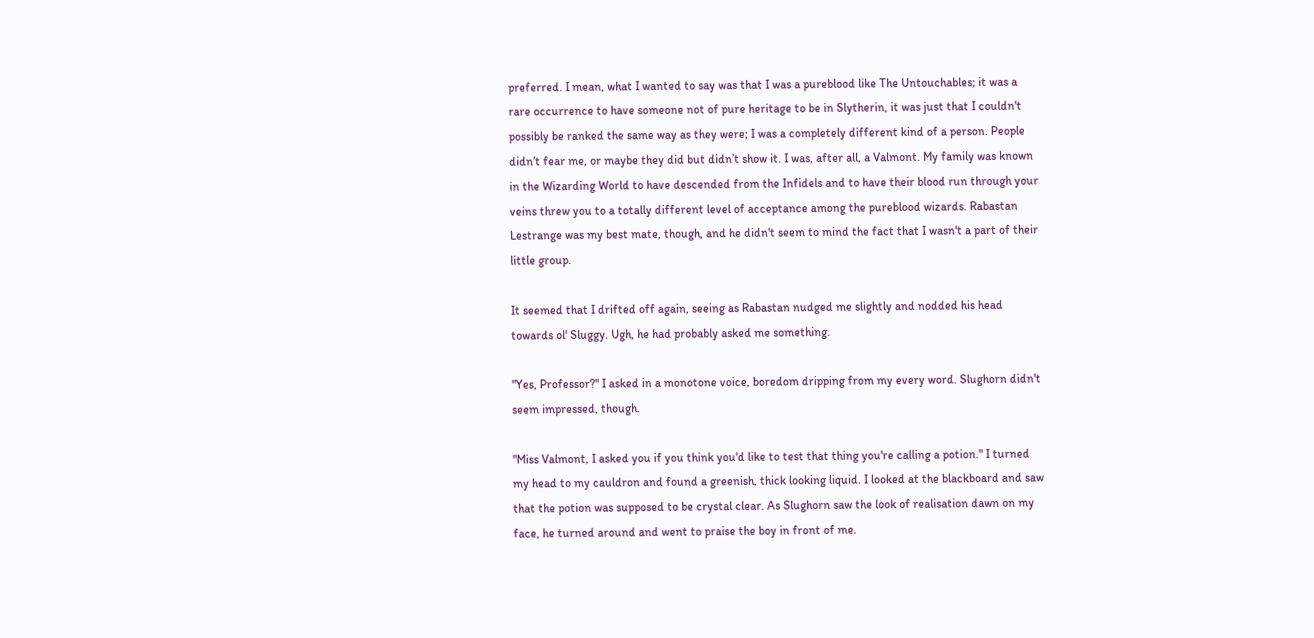preferred. I mean, what I wanted to say was that I was a pureblood like The Untouchables; it was a rare occurrence to have someone not of pure heritage to be in Slytherin, it was just that I couldn't possibly be ranked the same way as they were; I was a completely different kind of a person. People didn’t fear me, or maybe they did but didn’t show it. I was, after all, a Valmont. My family was known in the Wizarding World to have descended from the Infidels and to have their blood run through your veins threw you to a totally different level of acceptance among the pureblood wizards. Rabastan Lestrange was my best mate, though, and he didn't seem to mind the fact that I wasn't a part of their little group.

It seemed that I drifted off again, seeing as Rabastan nudged me slightly and nodded his head towards ol' Sluggy. Ugh, he had probably asked me something.

"Yes, Professor?" I asked in a monotone voice, boredom dripping from my every word. Slughorn didn't seem impressed, though.

"Miss Valmont, I asked you if you think you'd like to test that thing you're calling a potion." I turned my head to my cauldron and found a greenish, thick looking liquid. I looked at the blackboard and saw that the potion was supposed to be crystal clear. As Slughorn saw the look of realisation dawn on my face, he turned around and went to praise the boy in front of me.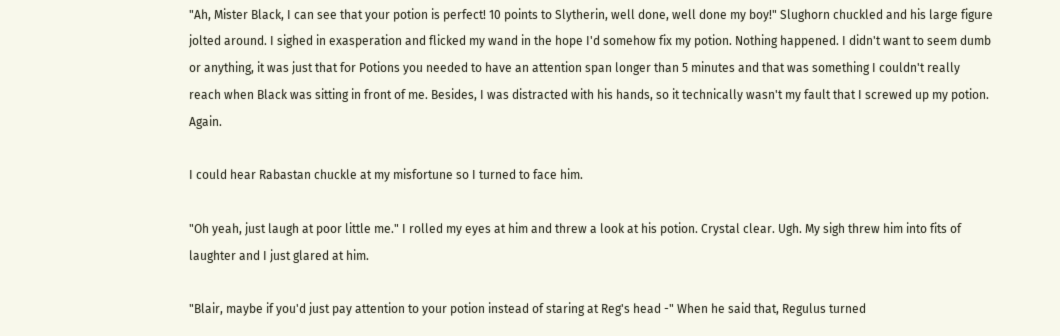"Ah, Mister Black, I can see that your potion is perfect! 10 points to Slytherin, well done, well done my boy!" Slughorn chuckled and his large figure jolted around. I sighed in exasperation and flicked my wand in the hope I'd somehow fix my potion. Nothing happened. I didn't want to seem dumb or anything, it was just that for Potions you needed to have an attention span longer than 5 minutes and that was something I couldn't really reach when Black was sitting in front of me. Besides, I was distracted with his hands, so it technically wasn't my fault that I screwed up my potion. Again.

I could hear Rabastan chuckle at my misfortune so I turned to face him.

"Oh yeah, just laugh at poor little me." I rolled my eyes at him and threw a look at his potion. Crystal clear. Ugh. My sigh threw him into fits of laughter and I just glared at him.

"Blair, maybe if you'd just pay attention to your potion instead of staring at Reg's head -" When he said that, Regulus turned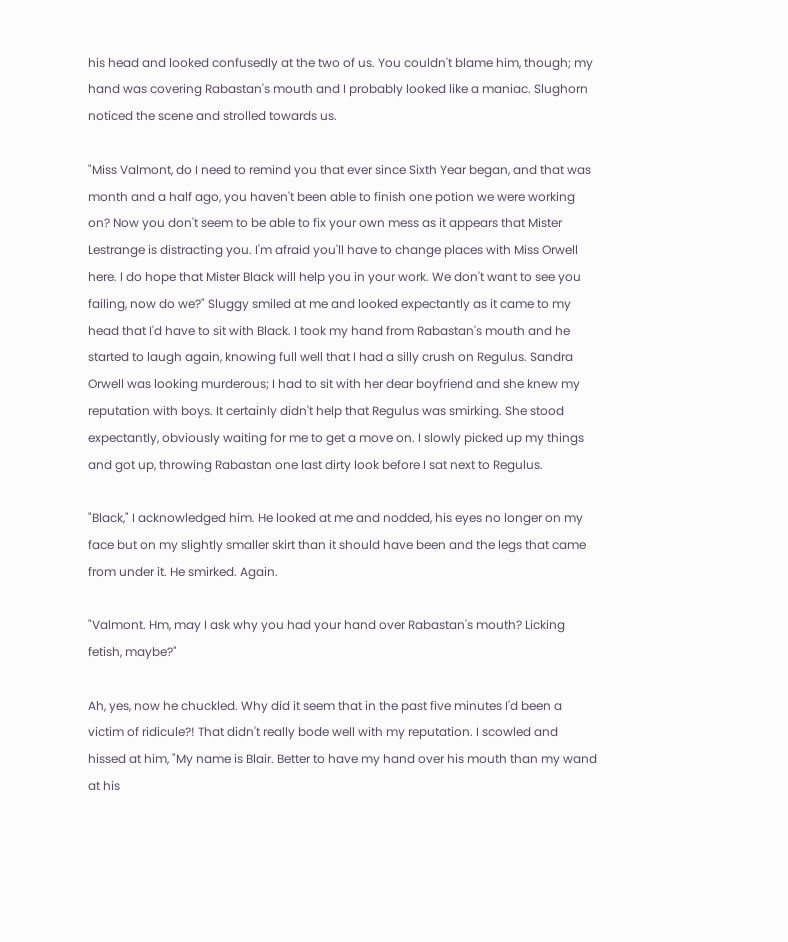his head and looked confusedly at the two of us. You couldn't blame him, though; my hand was covering Rabastan's mouth and I probably looked like a maniac. Slughorn noticed the scene and strolled towards us.

"Miss Valmont, do I need to remind you that ever since Sixth Year began, and that was month and a half ago, you haven't been able to finish one potion we were working on? Now you don't seem to be able to fix your own mess as it appears that Mister Lestrange is distracting you. I'm afraid you'll have to change places with Miss Orwell here. I do hope that Mister Black will help you in your work. We don't want to see you failing, now do we?" Sluggy smiled at me and looked expectantly as it came to my head that I'd have to sit with Black. I took my hand from Rabastan's mouth and he started to laugh again, knowing full well that I had a silly crush on Regulus. Sandra Orwell was looking murderous; I had to sit with her dear boyfriend and she knew my reputation with boys. It certainly didn't help that Regulus was smirking. She stood expectantly, obviously waiting for me to get a move on. I slowly picked up my things and got up, throwing Rabastan one last dirty look before I sat next to Regulus.

"Black," I acknowledged him. He looked at me and nodded, his eyes no longer on my face but on my slightly smaller skirt than it should have been and the legs that came from under it. He smirked. Again.

"Valmont. Hm, may I ask why you had your hand over Rabastan's mouth? Licking fetish, maybe?"

Ah, yes, now he chuckled. Why did it seem that in the past five minutes I'd been a victim of ridicule?! That didn't really bode well with my reputation. I scowled and hissed at him, "My name is Blair. Better to have my hand over his mouth than my wand at his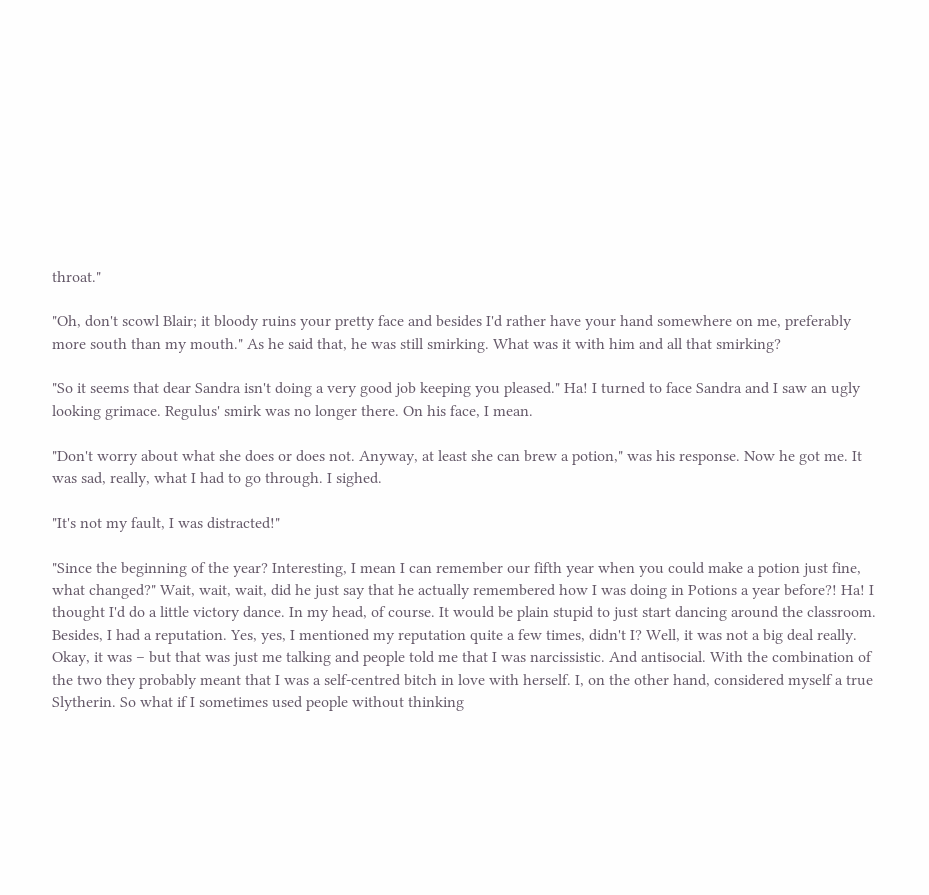throat."

"Oh, don't scowl Blair; it bloody ruins your pretty face and besides I'd rather have your hand somewhere on me, preferably more south than my mouth." As he said that, he was still smirking. What was it with him and all that smirking?

"So it seems that dear Sandra isn't doing a very good job keeping you pleased." Ha! I turned to face Sandra and I saw an ugly looking grimace. Regulus' smirk was no longer there. On his face, I mean.

"Don't worry about what she does or does not. Anyway, at least she can brew a potion," was his response. Now he got me. It was sad, really, what I had to go through. I sighed.

"It's not my fault, I was distracted!"

"Since the beginning of the year? Interesting, I mean I can remember our fifth year when you could make a potion just fine, what changed?" Wait, wait, wait, did he just say that he actually remembered how I was doing in Potions a year before?! Ha! I thought I'd do a little victory dance. In my head, of course. It would be plain stupid to just start dancing around the classroom. Besides, I had a reputation. Yes, yes, I mentioned my reputation quite a few times, didn't I? Well, it was not a big deal really. Okay, it was – but that was just me talking and people told me that I was narcissistic. And antisocial. With the combination of the two they probably meant that I was a self-centred bitch in love with herself. I, on the other hand, considered myself a true Slytherin. So what if I sometimes used people without thinking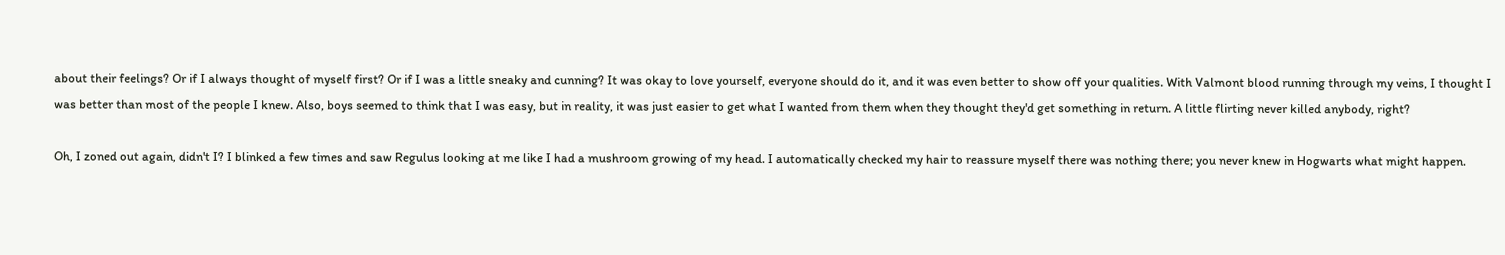about their feelings? Or if I always thought of myself first? Or if I was a little sneaky and cunning? It was okay to love yourself, everyone should do it, and it was even better to show off your qualities. With Valmont blood running through my veins, I thought I was better than most of the people I knew. Also, boys seemed to think that I was easy, but in reality, it was just easier to get what I wanted from them when they thought they'd get something in return. A little flirting never killed anybody, right?

Oh, I zoned out again, didn't I? I blinked a few times and saw Regulus looking at me like I had a mushroom growing of my head. I automatically checked my hair to reassure myself there was nothing there; you never knew in Hogwarts what might happen.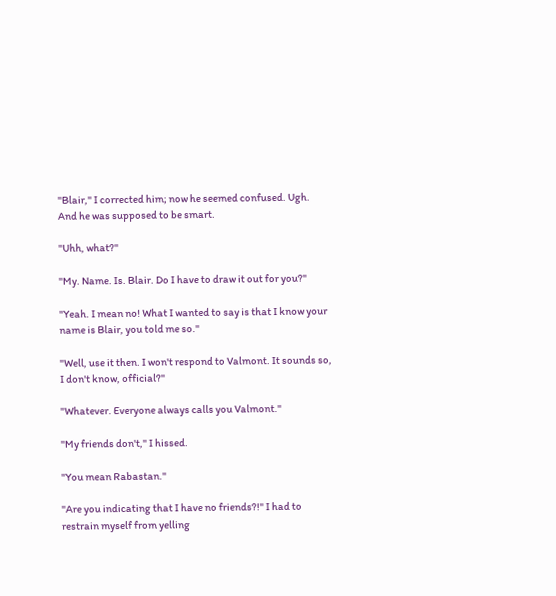"Blair," I corrected him; now he seemed confused. Ugh. And he was supposed to be smart.

"Uhh, what?"

"My. Name. Is. Blair. Do I have to draw it out for you?"

"Yeah. I mean no! What I wanted to say is that I know your name is Blair, you told me so."

"Well, use it then. I won't respond to Valmont. It sounds so, I don't know, official?"

"Whatever. Everyone always calls you Valmont."

"My friends don't," I hissed.

"You mean Rabastan."

"Are you indicating that I have no friends?!" I had to restrain myself from yelling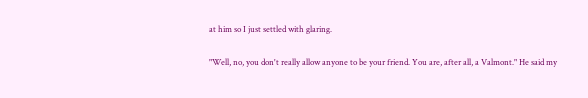at him so I just settled with glaring.

"Well, no, you don't really allow anyone to be your friend. You are, after all, a Valmont." He said my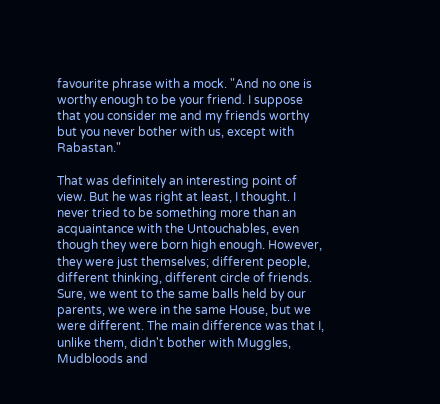favourite phrase with a mock. "And no one is worthy enough to be your friend. I suppose that you consider me and my friends worthy but you never bother with us, except with Rabastan."

That was definitely an interesting point of view. But he was right at least, I thought. I never tried to be something more than an acquaintance with the Untouchables, even though they were born high enough. However, they were just themselves; different people, different thinking, different circle of friends. Sure, we went to the same balls held by our parents, we were in the same House, but we were different. The main difference was that I, unlike them, didn't bother with Muggles, Mudbloods and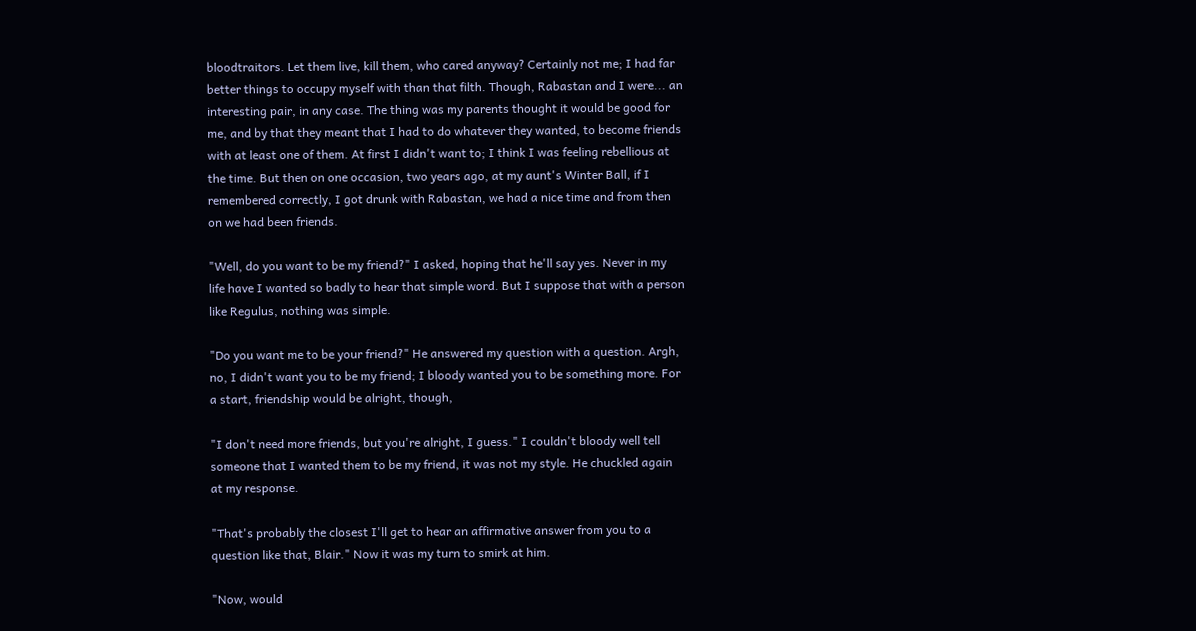bloodtraitors. Let them live, kill them, who cared anyway? Certainly not me; I had far better things to occupy myself with than that filth. Though, Rabastan and I were... an interesting pair, in any case. The thing was my parents thought it would be good for me, and by that they meant that I had to do whatever they wanted, to become friends with at least one of them. At first I didn't want to; I think I was feeling rebellious at the time. But then on one occasion, two years ago, at my aunt's Winter Ball, if I remembered correctly, I got drunk with Rabastan, we had a nice time and from then on we had been friends.

"Well, do you want to be my friend?" I asked, hoping that he'll say yes. Never in my life have I wanted so badly to hear that simple word. But I suppose that with a person like Regulus, nothing was simple.

"Do you want me to be your friend?" He answered my question with a question. Argh, no, I didn't want you to be my friend; I bloody wanted you to be something more. For a start, friendship would be alright, though,

"I don't need more friends, but you're alright, I guess." I couldn't bloody well tell someone that I wanted them to be my friend, it was not my style. He chuckled again at my response.

"That's probably the closest I'll get to hear an affirmative answer from you to a question like that, Blair." Now it was my turn to smirk at him.

"Now, would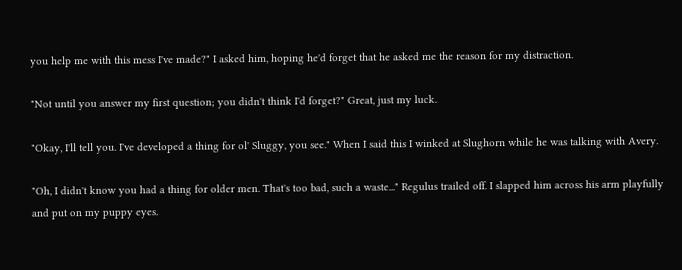you help me with this mess I've made?" I asked him, hoping he'd forget that he asked me the reason for my distraction.

"Not until you answer my first question; you didn't think I'd forget?" Great, just my luck.

"Okay, I'll tell you. I've developed a thing for ol' Sluggy, you see." When I said this I winked at Slughorn while he was talking with Avery.

"Oh, I didn't know you had a thing for older men. That's too bad, such a waste..." Regulus trailed off. I slapped him across his arm playfully and put on my puppy eyes.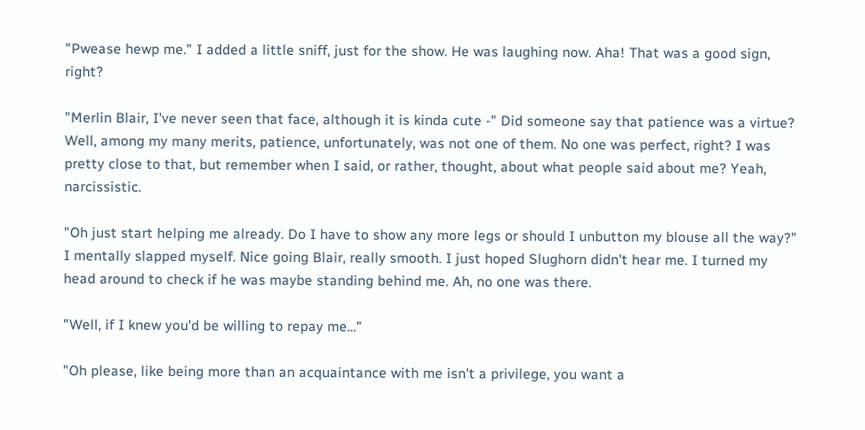"Pwease hewp me." I added a little sniff, just for the show. He was laughing now. Aha! That was a good sign, right?

"Merlin Blair, I've never seen that face, although it is kinda cute -" Did someone say that patience was a virtue? Well, among my many merits, patience, unfortunately, was not one of them. No one was perfect, right? I was pretty close to that, but remember when I said, or rather, thought, about what people said about me? Yeah, narcissistic.

"Oh just start helping me already. Do I have to show any more legs or should I unbutton my blouse all the way?" I mentally slapped myself. Nice going Blair, really smooth. I just hoped Slughorn didn't hear me. I turned my head around to check if he was maybe standing behind me. Ah, no one was there.

"Well, if I knew you'd be willing to repay me..."

"Oh please, like being more than an acquaintance with me isn't a privilege, you want a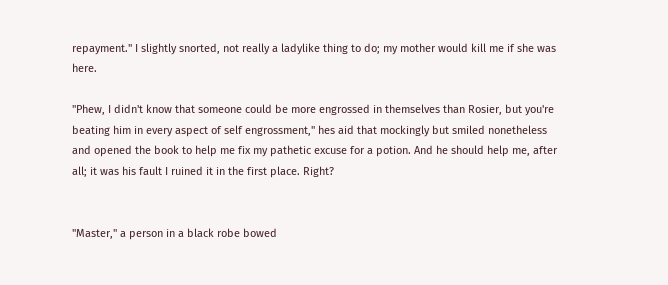repayment." I slightly snorted, not really a ladylike thing to do; my mother would kill me if she was here.

"Phew, I didn't know that someone could be more engrossed in themselves than Rosier, but you're beating him in every aspect of self engrossment," hes aid that mockingly but smiled nonetheless and opened the book to help me fix my pathetic excuse for a potion. And he should help me, after all; it was his fault I ruined it in the first place. Right?


"Master," a person in a black robe bowed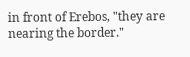in front of Erebos, "they are nearing the border."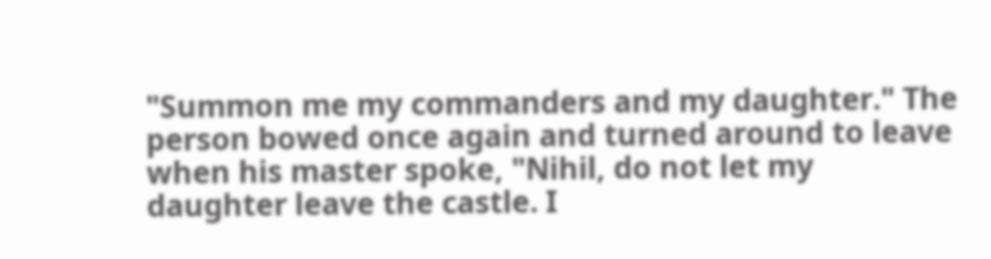"Summon me my commanders and my daughter." The person bowed once again and turned around to leave when his master spoke, "Nihil, do not let my daughter leave the castle. I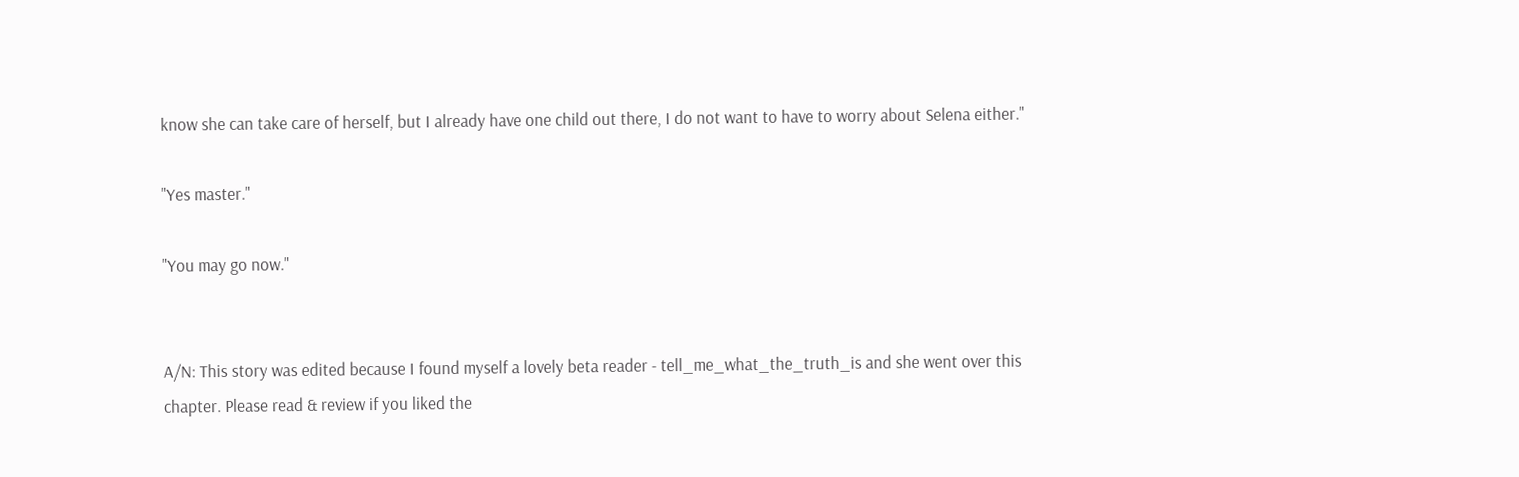know she can take care of herself, but I already have one child out there, I do not want to have to worry about Selena either."

"Yes master."

"You may go now."


A/N: This story was edited because I found myself a lovely beta reader - tell_me_what_the_truth_is and she went over this chapter. Please read & review if you liked the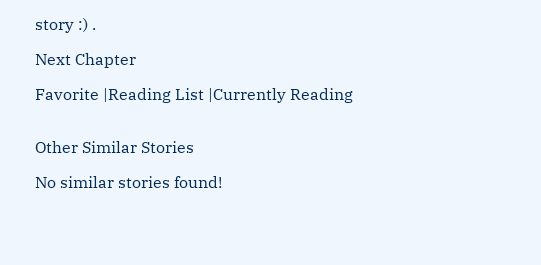story :) .

Next Chapter

Favorite |Reading List |Currently Reading


Other Similar Stories

No similar stories found!